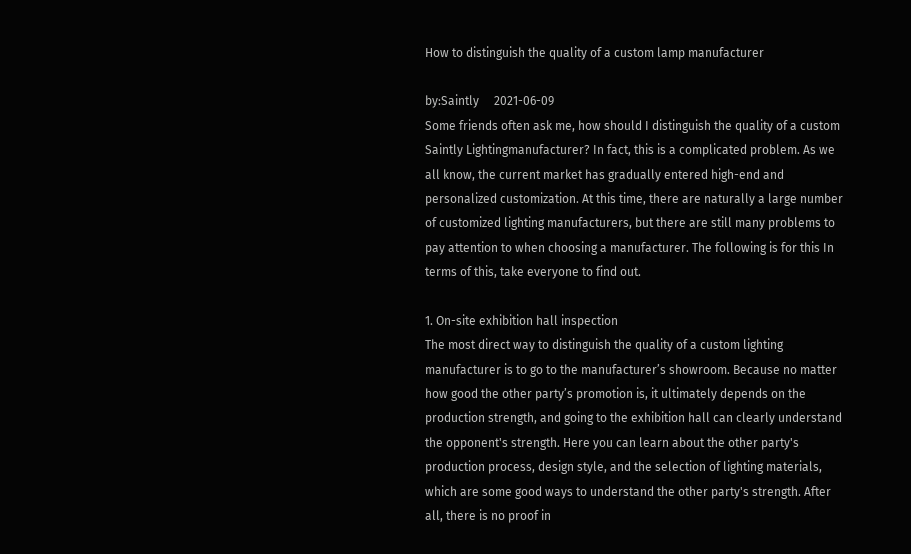How to distinguish the quality of a custom lamp manufacturer

by:Saintly     2021-06-09
Some friends often ask me, how should I distinguish the quality of a custom Saintly Lightingmanufacturer? In fact, this is a complicated problem. As we all know, the current market has gradually entered high-end and personalized customization. At this time, there are naturally a large number of customized lighting manufacturers, but there are still many problems to pay attention to when choosing a manufacturer. The following is for this In terms of this, take everyone to find out.

1. On-site exhibition hall inspection
The most direct way to distinguish the quality of a custom lighting manufacturer is to go to the manufacturer’s showroom. Because no matter how good the other party’s promotion is, it ultimately depends on the production strength, and going to the exhibition hall can clearly understand the opponent's strength. Here you can learn about the other party's production process, design style, and the selection of lighting materials, which are some good ways to understand the other party's strength. After all, there is no proof in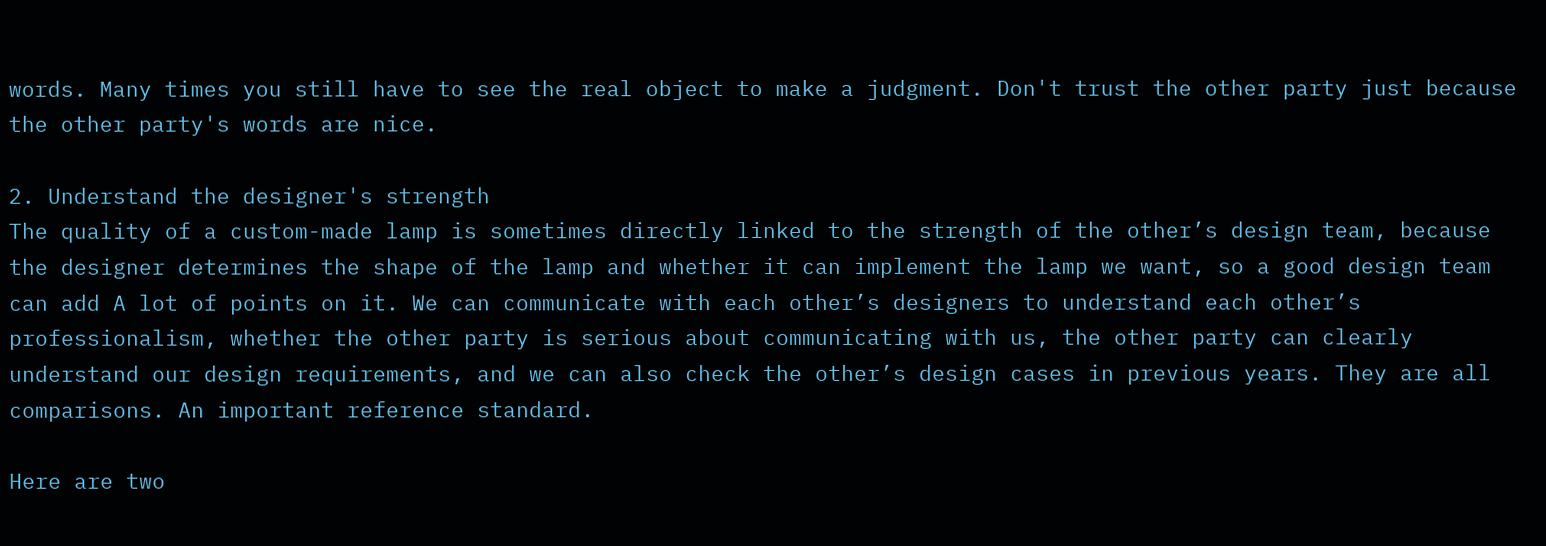words. Many times you still have to see the real object to make a judgment. Don't trust the other party just because the other party's words are nice.

2. Understand the designer's strength
The quality of a custom-made lamp is sometimes directly linked to the strength of the other’s design team, because the designer determines the shape of the lamp and whether it can implement the lamp we want, so a good design team can add A lot of points on it. We can communicate with each other’s designers to understand each other’s professionalism, whether the other party is serious about communicating with us, the other party can clearly understand our design requirements, and we can also check the other’s design cases in previous years. They are all comparisons. An important reference standard.

Here are two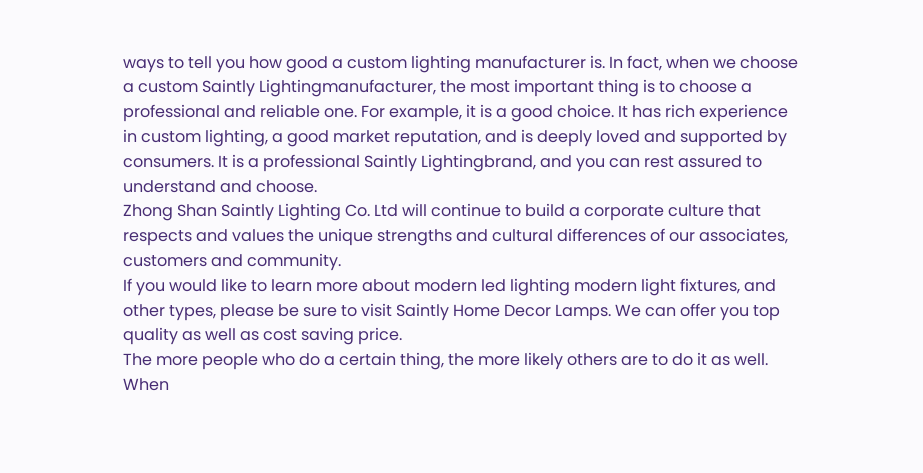ways to tell you how good a custom lighting manufacturer is. In fact, when we choose a custom Saintly Lightingmanufacturer, the most important thing is to choose a professional and reliable one. For example, it is a good choice. It has rich experience in custom lighting, a good market reputation, and is deeply loved and supported by consumers. It is a professional Saintly Lightingbrand, and you can rest assured to understand and choose.
Zhong Shan Saintly Lighting Co. Ltd will continue to build a corporate culture that respects and values the unique strengths and cultural differences of our associates, customers and community.
If you would like to learn more about modern led lighting modern light fixtures, and other types, please be sure to visit Saintly Home Decor Lamps. We can offer you top quality as well as cost saving price.
The more people who do a certain thing, the more likely others are to do it as well. When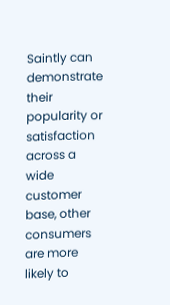Saintly can demonstrate their popularity or satisfaction across a wide customer base, other consumers are more likely to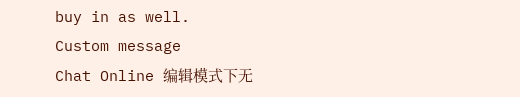buy in as well.
Custom message
Chat Online 编辑模式下无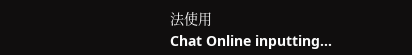法使用
Chat Online inputting...